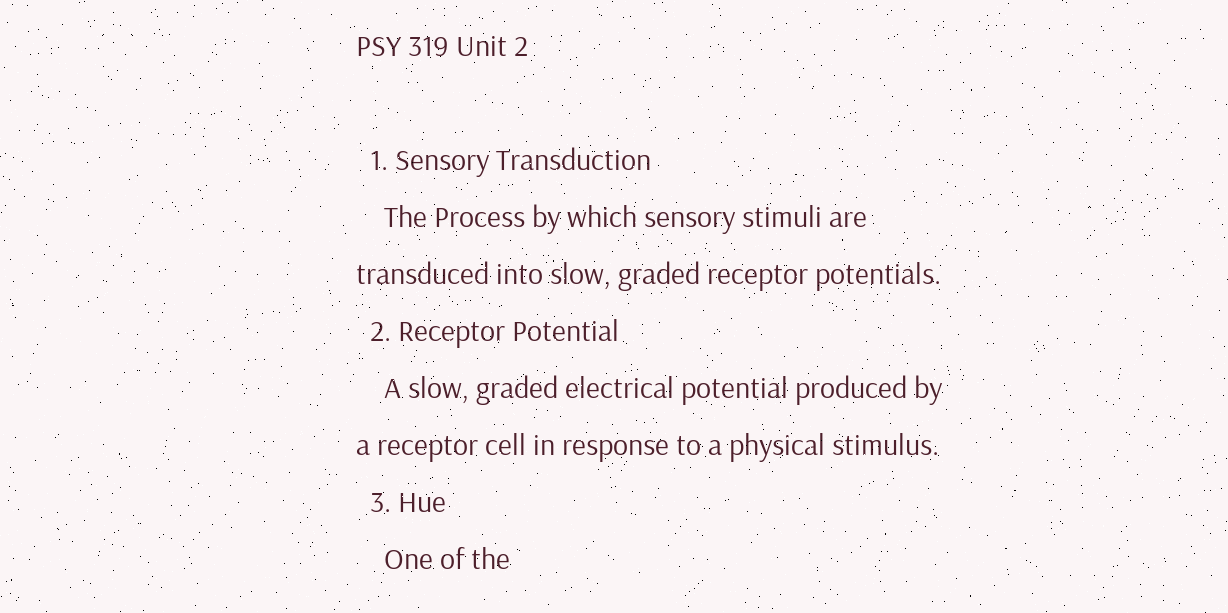PSY 319 Unit 2

  1. Sensory Transduction
    The Process by which sensory stimuli are transduced into slow, graded receptor potentials.
  2. Receptor Potential
    A slow, graded electrical potential produced by a receptor cell in response to a physical stimulus.
  3. Hue
    One of the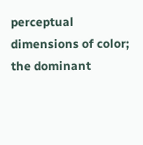perceptual dimensions of color; the dominant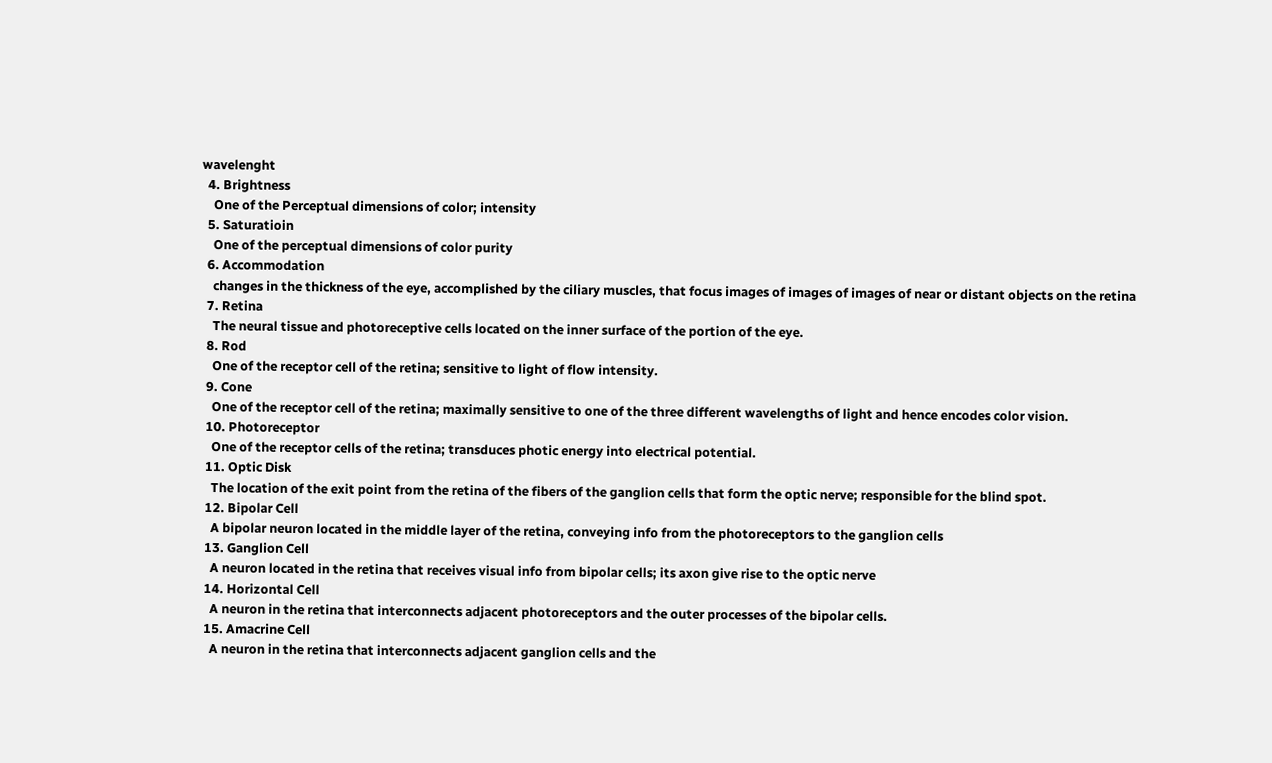wavelenght
  4. Brightness
    One of the Perceptual dimensions of color; intensity
  5. Saturatioin
    One of the perceptual dimensions of color purity
  6. Accommodation
    changes in the thickness of the eye, accomplished by the ciliary muscles, that focus images of images of images of near or distant objects on the retina
  7. Retina
    The neural tissue and photoreceptive cells located on the inner surface of the portion of the eye.
  8. Rod
    One of the receptor cell of the retina; sensitive to light of flow intensity.
  9. Cone
    One of the receptor cell of the retina; maximally sensitive to one of the three different wavelengths of light and hence encodes color vision.
  10. Photoreceptor
    One of the receptor cells of the retina; transduces photic energy into electrical potential.
  11. Optic Disk
    The location of the exit point from the retina of the fibers of the ganglion cells that form the optic nerve; responsible for the blind spot.
  12. Bipolar Cell
    A bipolar neuron located in the middle layer of the retina, conveying info from the photoreceptors to the ganglion cells
  13. Ganglion Cell
    A neuron located in the retina that receives visual info from bipolar cells; its axon give rise to the optic nerve
  14. Horizontal Cell
    A neuron in the retina that interconnects adjacent photoreceptors and the outer processes of the bipolar cells.
  15. Amacrine Cell
    A neuron in the retina that interconnects adjacent ganglion cells and the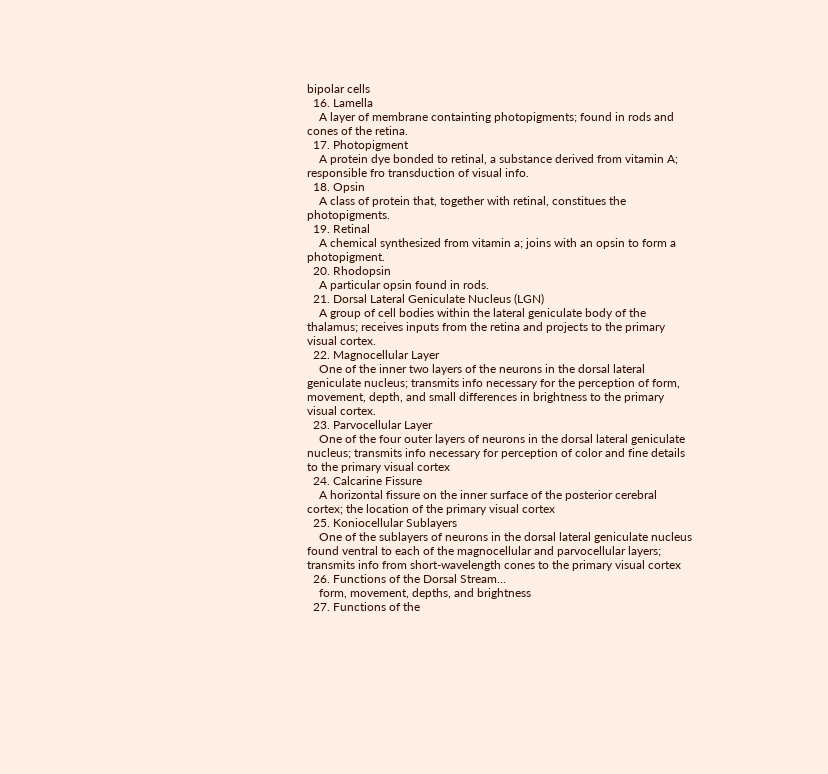bipolar cells
  16. Lamella
    A layer of membrane containting photopigments; found in rods and cones of the retina.
  17. Photopigment
    A protein dye bonded to retinal, a substance derived from vitamin A; responsible fro transduction of visual info.
  18. Opsin
    A class of protein that, together with retinal, constitues the photopigments.
  19. Retinal
    A chemical synthesized from vitamin a; joins with an opsin to form a photopigment.
  20. Rhodopsin
    A particular opsin found in rods.
  21. Dorsal Lateral Geniculate Nucleus (LGN)
    A group of cell bodies within the lateral geniculate body of the thalamus; receives inputs from the retina and projects to the primary visual cortex.
  22. Magnocellular Layer
    One of the inner two layers of the neurons in the dorsal lateral geniculate nucleus; transmits info necessary for the perception of form, movement, depth, and small differences in brightness to the primary visual cortex.
  23. Parvocellular Layer
    One of the four outer layers of neurons in the dorsal lateral geniculate nucleus; transmits info necessary for perception of color and fine details to the primary visual cortex
  24. Calcarine Fissure
    A horizontal fissure on the inner surface of the posterior cerebral cortex; the location of the primary visual cortex
  25. Koniocellular Sublayers
    One of the sublayers of neurons in the dorsal lateral geniculate nucleus found ventral to each of the magnocellular and parvocellular layers; transmits info from short-wavelength cones to the primary visual cortex
  26. Functions of the Dorsal Stream...
    form, movement, depths, and brightness
  27. Functions of the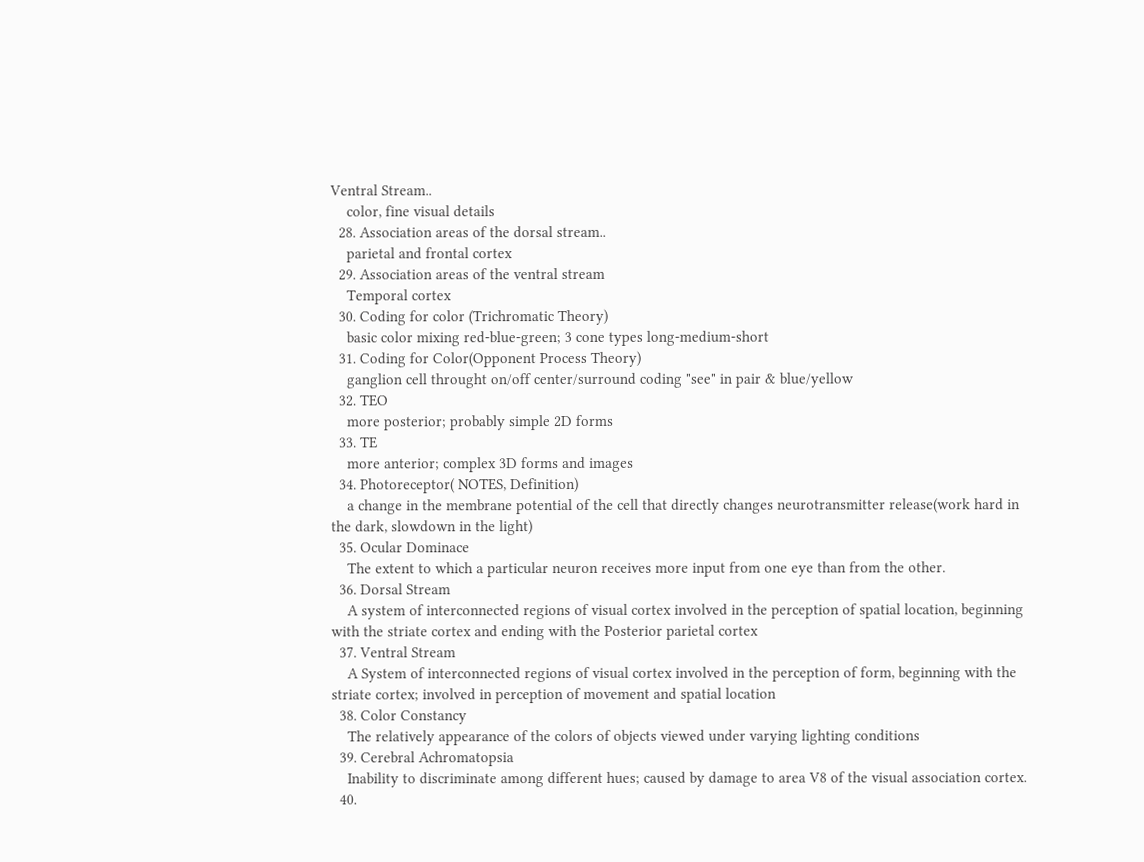Ventral Stream..
    color, fine visual details
  28. Association areas of the dorsal stream..
    parietal and frontal cortex
  29. Association areas of the ventral stream
    Temporal cortex
  30. Coding for color (Trichromatic Theory)
    basic color mixing red-blue-green; 3 cone types long-medium-short
  31. Coding for Color(Opponent Process Theory)
    ganglion cell throught on/off center/surround coding "see" in pair & blue/yellow
  32. TEO
    more posterior; probably simple 2D forms
  33. TE
    more anterior; complex 3D forms and images
  34. Photoreceptor( NOTES, Definition)
    a change in the membrane potential of the cell that directly changes neurotransmitter release(work hard in the dark, slowdown in the light)
  35. Ocular Dominace
    The extent to which a particular neuron receives more input from one eye than from the other.
  36. Dorsal Stream
    A system of interconnected regions of visual cortex involved in the perception of spatial location, beginning with the striate cortex and ending with the Posterior parietal cortex
  37. Ventral Stream
    A System of interconnected regions of visual cortex involved in the perception of form, beginning with the striate cortex; involved in perception of movement and spatial location
  38. Color Constancy
    The relatively appearance of the colors of objects viewed under varying lighting conditions
  39. Cerebral Achromatopsia
    Inability to discriminate among different hues; caused by damage to area V8 of the visual association cortex.
  40.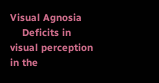Visual Agnosia
    Deficits in visual perception in the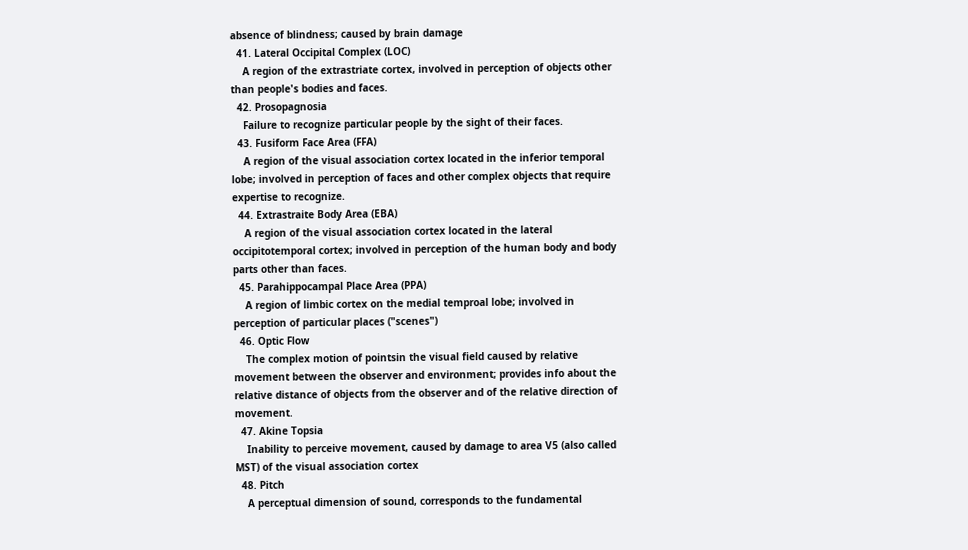absence of blindness; caused by brain damage
  41. Lateral Occipital Complex (LOC)
    A region of the extrastriate cortex, involved in perception of objects other than people's bodies and faces.
  42. Prosopagnosia
    Failure to recognize particular people by the sight of their faces.
  43. Fusiform Face Area (FFA)
    A region of the visual association cortex located in the inferior temporal lobe; involved in perception of faces and other complex objects that require expertise to recognize.
  44. Extrastraite Body Area (EBA)
    A region of the visual association cortex located in the lateral occipitotemporal cortex; involved in perception of the human body and body parts other than faces.
  45. Parahippocampal Place Area (PPA)
    A region of limbic cortex on the medial temproal lobe; involved in perception of particular places ("scenes")
  46. Optic Flow
    The complex motion of pointsin the visual field caused by relative movement between the observer and environment; provides info about the relative distance of objects from the observer and of the relative direction of movement.
  47. Akine Topsia
    Inability to perceive movement, caused by damage to area V5 (also called MST) of the visual association cortex
  48. Pitch
    A perceptual dimension of sound, corresponds to the fundamental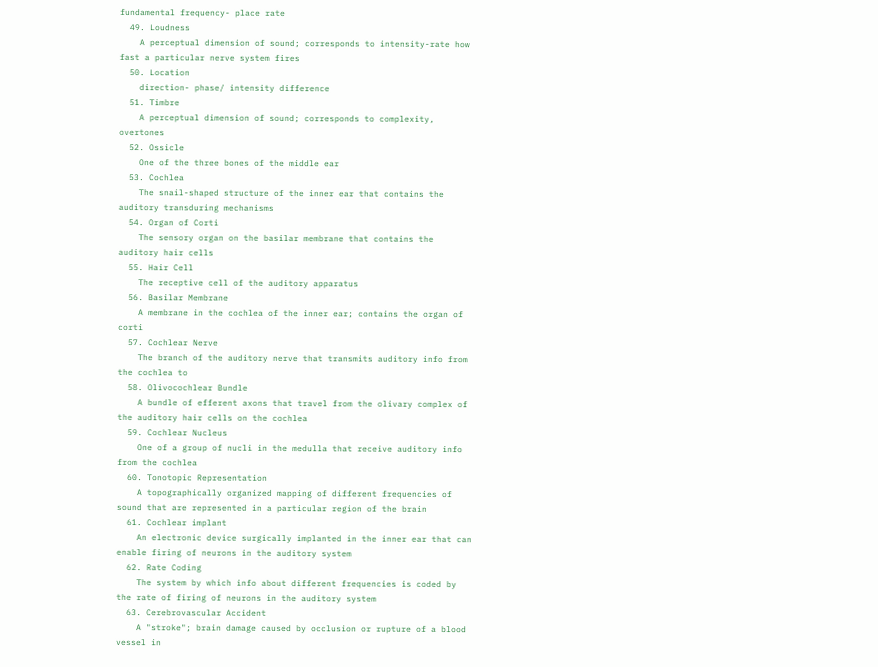fundamental frequency- place rate
  49. Loudness
    A perceptual dimension of sound; corresponds to intensity-rate how fast a particular nerve system fires
  50. Location
    direction- phase/ intensity difference
  51. Timbre
    A perceptual dimension of sound; corresponds to complexity, overtones
  52. Ossicle
    One of the three bones of the middle ear
  53. Cochlea
    The snail-shaped structure of the inner ear that contains the auditory transduring mechanisms
  54. Organ of Corti
    The sensory organ on the basilar membrane that contains the auditory hair cells
  55. Hair Cell
    The receptive cell of the auditory apparatus
  56. Basilar Membrane
    A membrane in the cochlea of the inner ear; contains the organ of corti
  57. Cochlear Nerve
    The branch of the auditory nerve that transmits auditory info from the cochlea to
  58. Olivocochlear Bundle
    A bundle of efferent axons that travel from the olivary complex of the auditory hair cells on the cochlea
  59. Cochlear Nucleus
    One of a group of nucli in the medulla that receive auditory info from the cochlea
  60. Tonotopic Representation
    A topographically organized mapping of different frequencies of sound that are represented in a particular region of the brain
  61. Cochlear implant
    An electronic device surgically implanted in the inner ear that can enable firing of neurons in the auditory system
  62. Rate Coding
    The system by which info about different frequencies is coded by the rate of firing of neurons in the auditory system
  63. Cerebrovascular Accident
    A "stroke"; brain damage caused by occlusion or rupture of a blood vessel in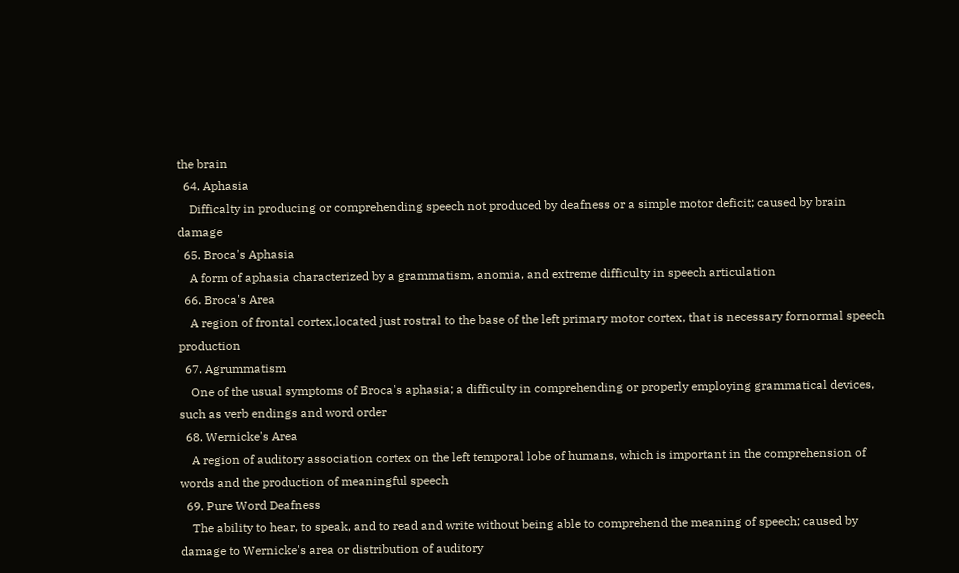the brain
  64. Aphasia
    Difficalty in producing or comprehending speech not produced by deafness or a simple motor deficit; caused by brain damage
  65. Broca's Aphasia
    A form of aphasia characterized by a grammatism, anomia, and extreme difficulty in speech articulation
  66. Broca's Area
    A region of frontal cortex,located just rostral to the base of the left primary motor cortex, that is necessary fornormal speech production
  67. Agrummatism
    One of the usual symptoms of Broca's aphasia; a difficulty in comprehending or properly employing grammatical devices, such as verb endings and word order
  68. Wernicke's Area
    A region of auditory association cortex on the left temporal lobe of humans, which is important in the comprehension of words and the production of meaningful speech
  69. Pure Word Deafness
    The ability to hear, to speak, and to read and write without being able to comprehend the meaning of speech; caused by damage to Wernicke's area or distribution of auditory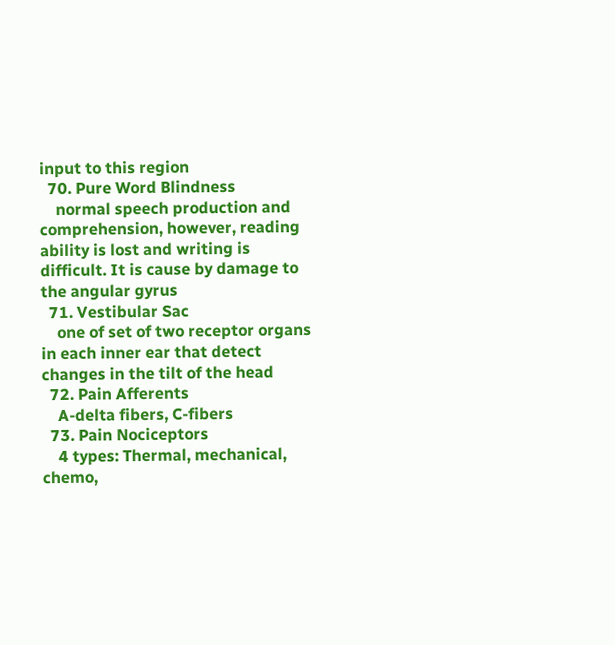input to this region
  70. Pure Word Blindness
    normal speech production and comprehension, however, reading ability is lost and writing is difficult. It is cause by damage to the angular gyrus
  71. Vestibular Sac
    one of set of two receptor organs in each inner ear that detect changes in the tilt of the head
  72. Pain Afferents
    A-delta fibers, C-fibers
  73. Pain Nociceptors
    4 types: Thermal, mechanical, chemo,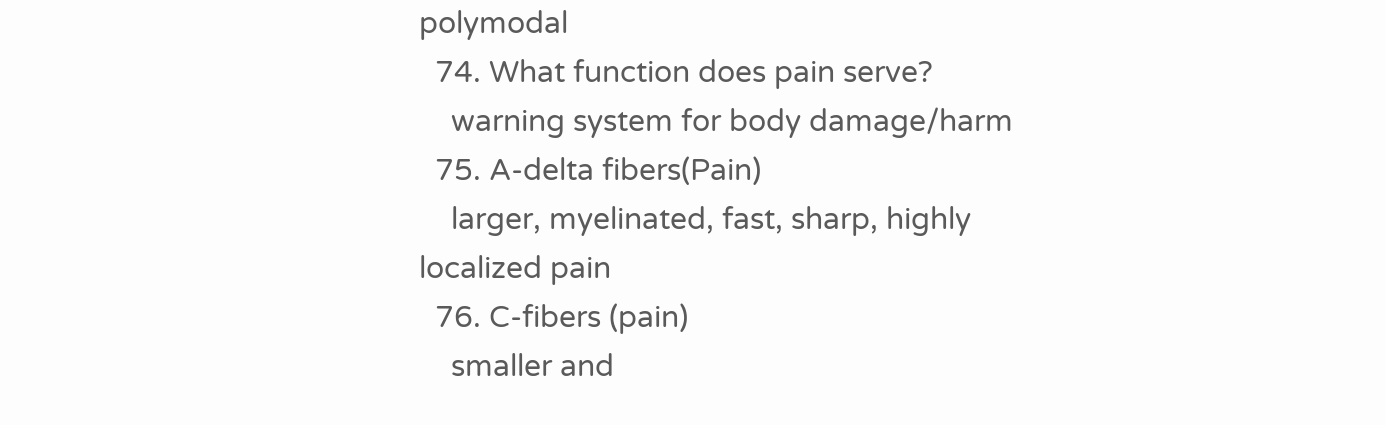polymodal
  74. What function does pain serve?
    warning system for body damage/harm
  75. A-delta fibers(Pain)
    larger, myelinated, fast, sharp, highly localized pain
  76. C-fibers (pain)
    smaller and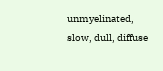unmyelinated, slow, dull, diffuse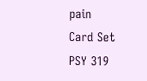pain
Card Set
PSY 319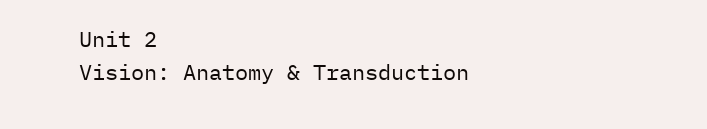Unit 2
Vision: Anatomy & Transduction